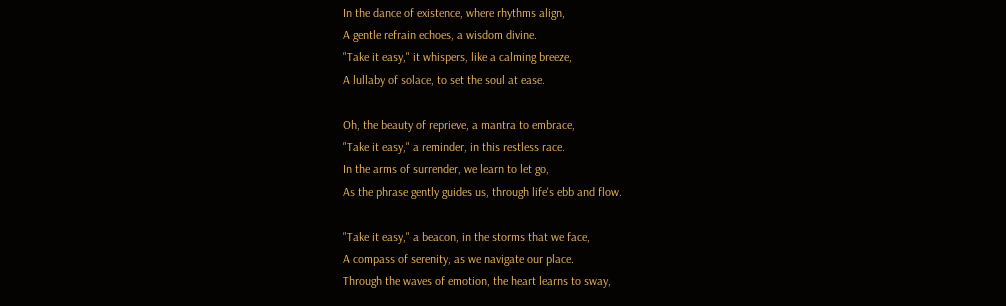In the dance of existence, where rhythms align,
A gentle refrain echoes, a wisdom divine.
"Take it easy," it whispers, like a calming breeze,
A lullaby of solace, to set the soul at ease.

Oh, the beauty of reprieve, a mantra to embrace,
"Take it easy," a reminder, in this restless race.
In the arms of surrender, we learn to let go,
As the phrase gently guides us, through life's ebb and flow.

"Take it easy," a beacon, in the storms that we face,
A compass of serenity, as we navigate our place.
Through the waves of emotion, the heart learns to sway,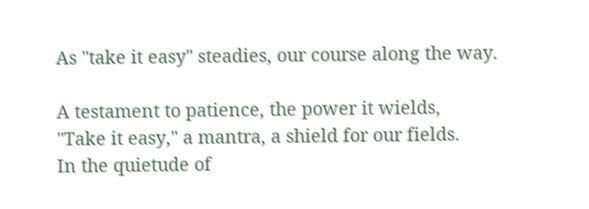As "take it easy" steadies, our course along the way.

A testament to patience, the power it wields,
"Take it easy," a mantra, a shield for our fields.
In the quietude of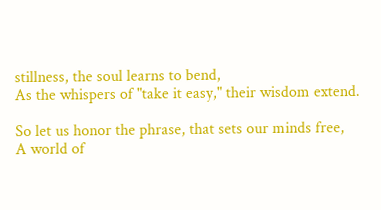stillness, the soul learns to bend,
As the whispers of "take it easy," their wisdom extend.

So let us honor the phrase, that sets our minds free,
A world of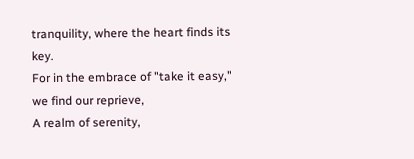tranquility, where the heart finds its key.
For in the embrace of "take it easy," we find our reprieve,
A realm of serenity,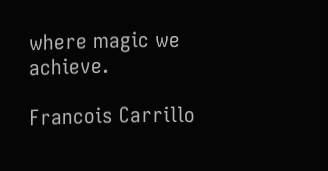where magic we achieve.

Francois Carrillo